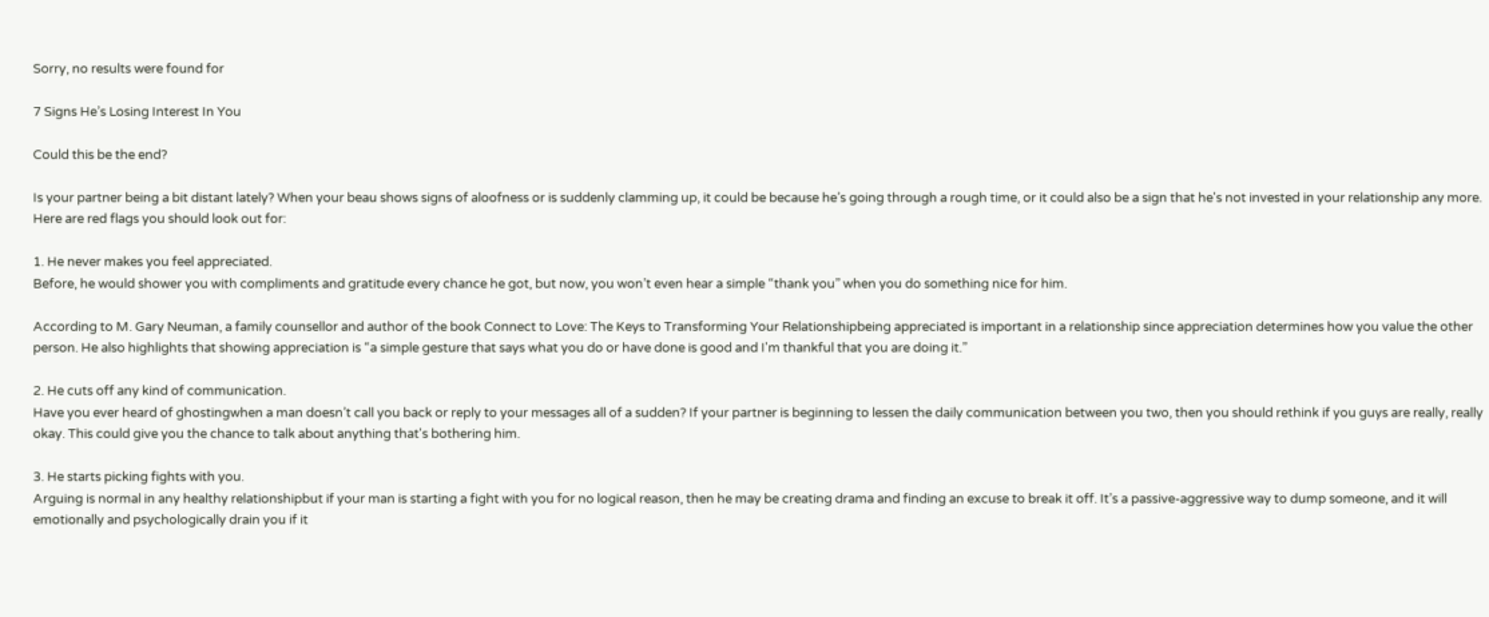Sorry, no results were found for

7 Signs He’s Losing Interest In You

Could this be the end?

Is your partner being a bit distant lately? When your beau shows signs of aloofness or is suddenly clamming up, it could be because he’s going through a rough time, or it could also be a sign that he's not invested in your relationship any more. Here are red flags you should look out for:

1. He never makes you feel appreciated.
Before, he would shower you with compliments and gratitude every chance he got, but now, you won’t even hear a simple “thank you” when you do something nice for him.

According to M. Gary Neuman, a family counsellor and author of the book Connect to Love: The Keys to Transforming Your Relationshipbeing appreciated is important in a relationship since appreciation determines how you value the other person. He also highlights that showing appreciation is “a simple gesture that says what you do or have done is good and I'm thankful that you are doing it.”

2. He cuts off any kind of communication.
Have you ever heard of ghostingwhen a man doesn’t call you back or reply to your messages all of a sudden? If your partner is beginning to lessen the daily communication between you two, then you should rethink if you guys are really, really okay. This could give you the chance to talk about anything that's bothering him.

3. He starts picking fights with you.
Arguing is normal in any healthy relationshipbut if your man is starting a fight with you for no logical reason, then he may be creating drama and finding an excuse to break it off. It’s a passive-aggressive way to dump someone, and it will emotionally and psychologically drain you if it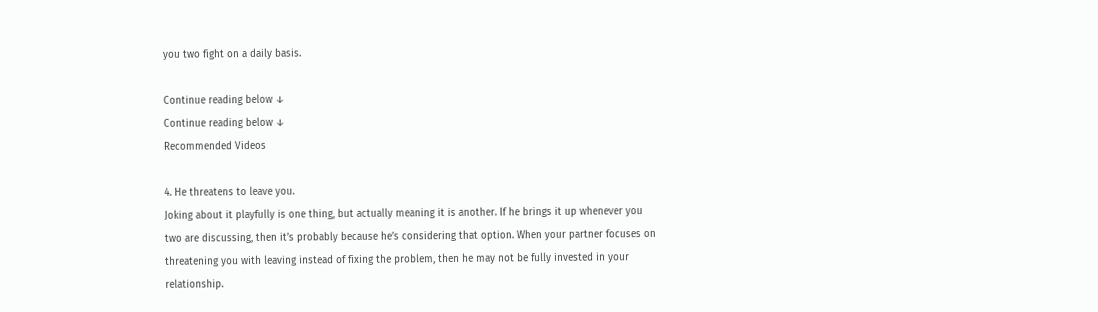you two fight on a daily basis.

Continue reading below ↓
Continue reading below ↓
Recommended Videos

4. He threatens to leave you.
Joking about it playfully is one thing, but actually meaning it is another. If he brings it up whenever you two are discussing, then it’s probably because he’s considering that option. When your partner focuses on threatening you with leaving instead of fixing the problem, then he may not be fully invested in your relationship.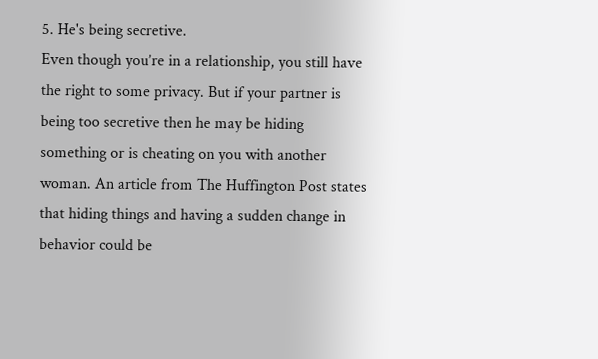5. He's being secretive.
Even though you’re in a relationship, you still have the right to some privacy. But if your partner is being too secretive then he may be hiding something or is cheating on you with another woman. An article from The Huffington Post states that hiding things and having a sudden change in behavior could be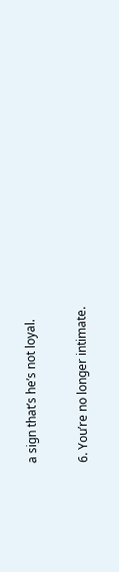a sign that’s he’s not loyal.

6. You’re no longer intimate.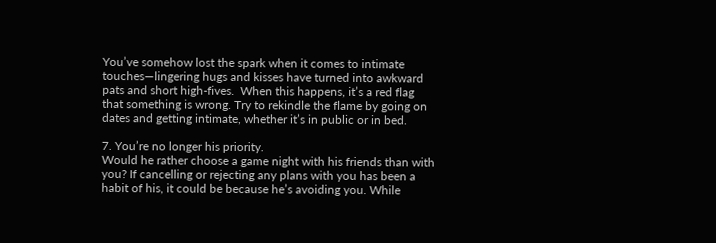You’ve somehow lost the spark when it comes to intimate touches—lingering hugs and kisses have turned into awkward pats and short high-fives.  When this happens, it’s a red flag that something is wrong. Try to rekindle the flame by going on dates and getting intimate, whether it’s in public or in bed.

7. You’re no longer his priority.
Would he rather choose a game night with his friends than with you? If cancelling or rejecting any plans with you has been a habit of his, it could be because he’s avoiding you. While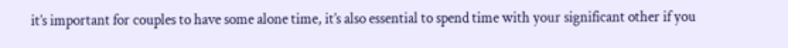it’s important for couples to have some alone time, it’s also essential to spend time with your significant other if you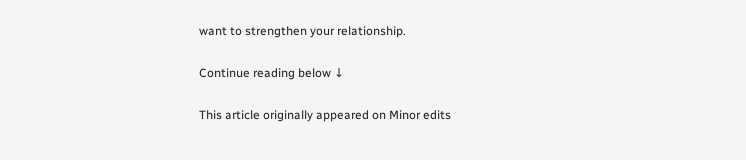want to strengthen your relationship.

Continue reading below ↓

This article originally appeared on Minor edits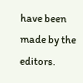have been made by the editors.